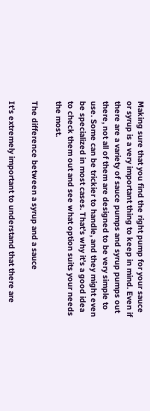Making sure that you find the right pump for your sauce or syrup is a very important thing to keep in mind. Even if there are a variety of sauce pumps and syrup pumps out there, not all of them are designed to be very simple to use. Some can be trickier to handle, and they might even be specialized in most cases. That’s why it’s a good idea to check them out and see what option suits your needs the most.

The difference between a syrup and a sauce

It’s extremely important to understand that there are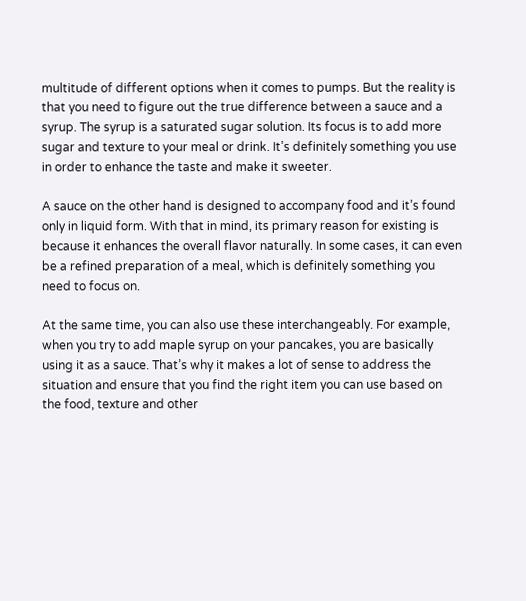multitude of different options when it comes to pumps. But the reality is that you need to figure out the true difference between a sauce and a syrup. The syrup is a saturated sugar solution. Its focus is to add more sugar and texture to your meal or drink. It’s definitely something you use in order to enhance the taste and make it sweeter.

A sauce on the other hand is designed to accompany food and it’s found only in liquid form. With that in mind, its primary reason for existing is because it enhances the overall flavor naturally. In some cases, it can even be a refined preparation of a meal, which is definitely something you need to focus on.

At the same time, you can also use these interchangeably. For example, when you try to add maple syrup on your pancakes, you are basically using it as a sauce. That’s why it makes a lot of sense to address the situation and ensure that you find the right item you can use based on the food, texture and other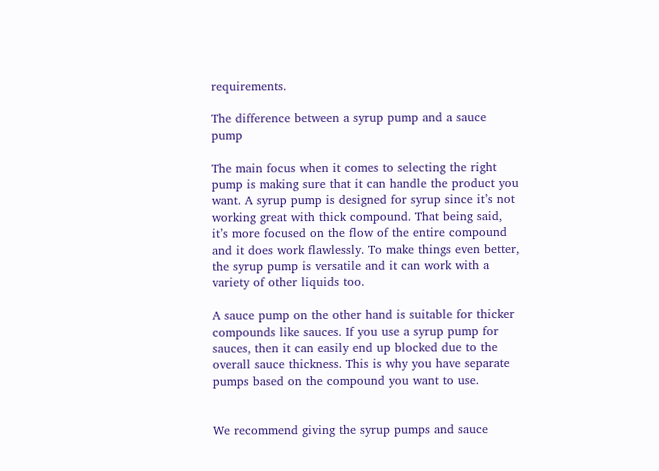requirements.

The difference between a syrup pump and a sauce pump

The main focus when it comes to selecting the right pump is making sure that it can handle the product you want. A syrup pump is designed for syrup since it’s not working great with thick compound. That being said, it’s more focused on the flow of the entire compound and it does work flawlessly. To make things even better, the syrup pump is versatile and it can work with a variety of other liquids too.

A sauce pump on the other hand is suitable for thicker compounds like sauces. If you use a syrup pump for sauces, then it can easily end up blocked due to the overall sauce thickness. This is why you have separate pumps based on the compound you want to use.


We recommend giving the syrup pumps and sauce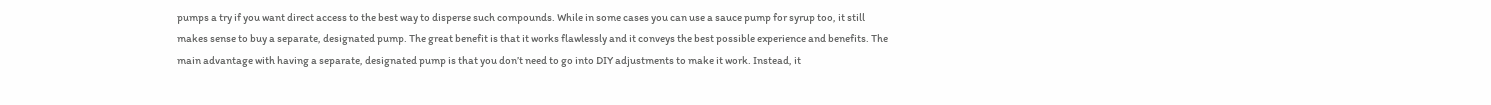pumps a try if you want direct access to the best way to disperse such compounds. While in some cases you can use a sauce pump for syrup too, it still makes sense to buy a separate, designated pump. The great benefit is that it works flawlessly and it conveys the best possible experience and benefits. The main advantage with having a separate, designated pump is that you don’t need to go into DIY adjustments to make it work. Instead, it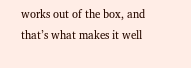works out of the box, and that’s what makes it well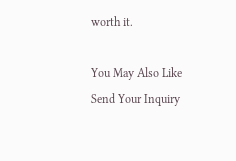worth it.

You May Also Like
Send Your Inquiry